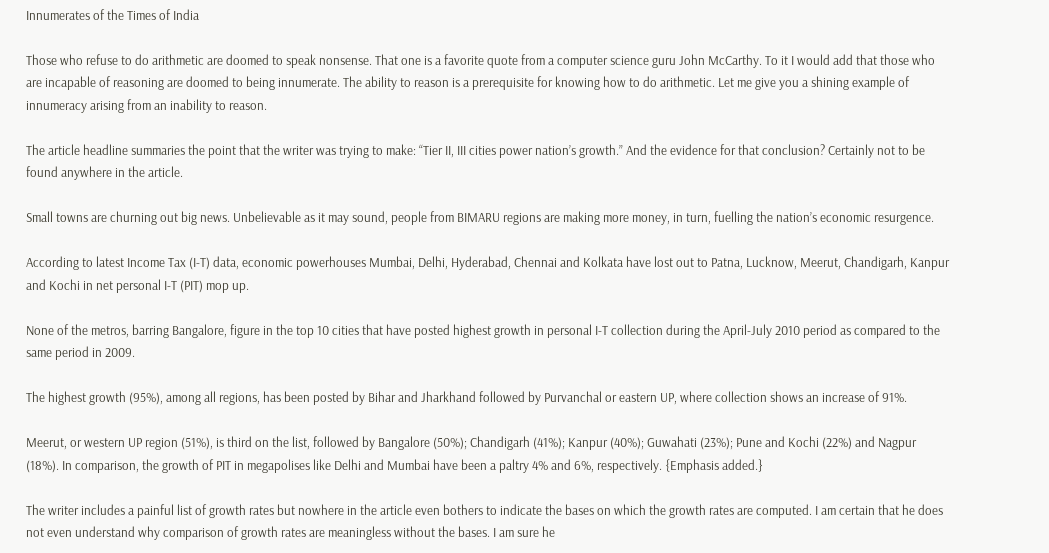Innumerates of the Times of India

Those who refuse to do arithmetic are doomed to speak nonsense. That one is a favorite quote from a computer science guru John McCarthy. To it I would add that those who are incapable of reasoning are doomed to being innumerate. The ability to reason is a prerequisite for knowing how to do arithmetic. Let me give you a shining example of innumeracy arising from an inability to reason.

The article headline summaries the point that the writer was trying to make: “Tier II, III cities power nation’s growth.” And the evidence for that conclusion? Certainly not to be found anywhere in the article.

Small towns are churning out big news. Unbelievable as it may sound, people from BIMARU regions are making more money, in turn, fuelling the nation’s economic resurgence.

According to latest Income Tax (I-T) data, economic powerhouses Mumbai, Delhi, Hyderabad, Chennai and Kolkata have lost out to Patna, Lucknow, Meerut, Chandigarh, Kanpur and Kochi in net personal I-T (PIT) mop up.

None of the metros, barring Bangalore, figure in the top 10 cities that have posted highest growth in personal I-T collection during the April-July 2010 period as compared to the same period in 2009.

The highest growth (95%), among all regions, has been posted by Bihar and Jharkhand followed by Purvanchal or eastern UP, where collection shows an increase of 91%.

Meerut, or western UP region (51%), is third on the list, followed by Bangalore (50%); Chandigarh (41%); Kanpur (40%); Guwahati (23%); Pune and Kochi (22%) and Nagpur (18%). In comparison, the growth of PIT in megapolises like Delhi and Mumbai have been a paltry 4% and 6%, respectively. {Emphasis added.}

The writer includes a painful list of growth rates but nowhere in the article even bothers to indicate the bases on which the growth rates are computed. I am certain that he does not even understand why comparison of growth rates are meaningless without the bases. I am sure he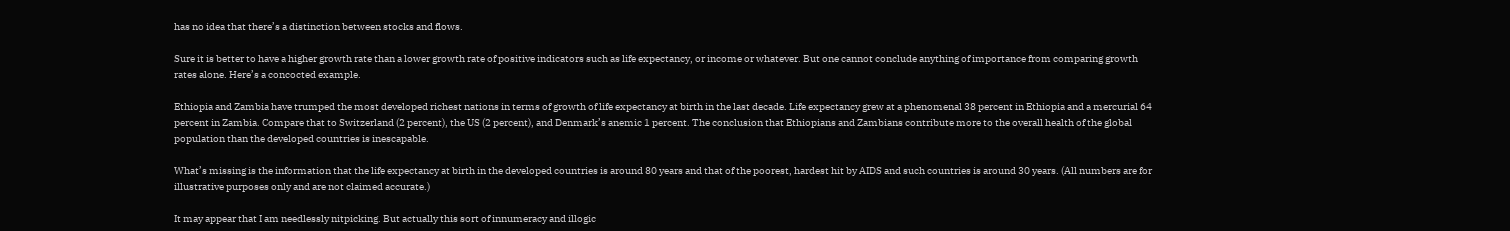has no idea that there’s a distinction between stocks and flows.

Sure it is better to have a higher growth rate than a lower growth rate of positive indicators such as life expectancy, or income or whatever. But one cannot conclude anything of importance from comparing growth rates alone. Here’s a concocted example.

Ethiopia and Zambia have trumped the most developed richest nations in terms of growth of life expectancy at birth in the last decade. Life expectancy grew at a phenomenal 38 percent in Ethiopia and a mercurial 64 percent in Zambia. Compare that to Switzerland (2 percent), the US (2 percent), and Denmark’s anemic 1 percent. The conclusion that Ethiopians and Zambians contribute more to the overall health of the global population than the developed countries is inescapable.

What’s missing is the information that the life expectancy at birth in the developed countries is around 80 years and that of the poorest, hardest hit by AIDS and such countries is around 30 years. (All numbers are for illustrative purposes only and are not claimed accurate.)

It may appear that I am needlessly nitpicking. But actually this sort of innumeracy and illogic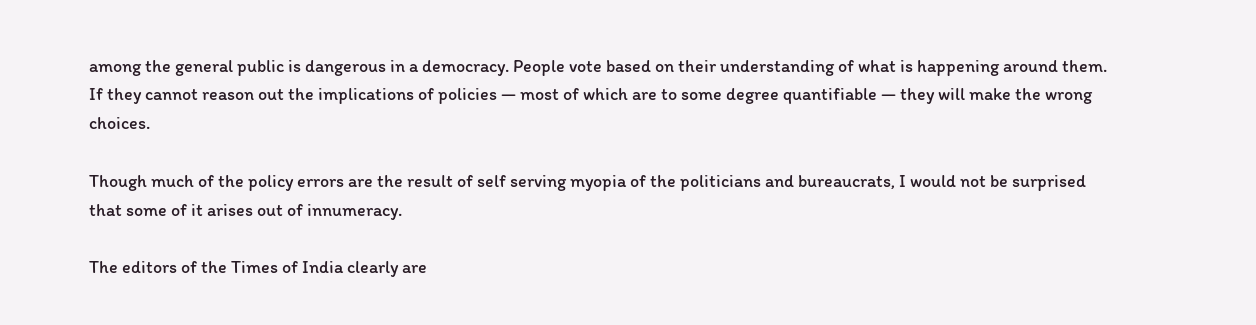among the general public is dangerous in a democracy. People vote based on their understanding of what is happening around them. If they cannot reason out the implications of policies — most of which are to some degree quantifiable — they will make the wrong choices.

Though much of the policy errors are the result of self serving myopia of the politicians and bureaucrats, I would not be surprised that some of it arises out of innumeracy.

The editors of the Times of India clearly are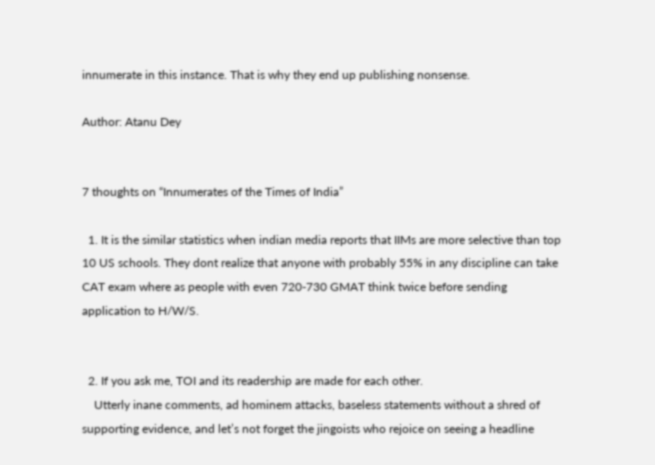innumerate in this instance. That is why they end up publishing nonsense.

Author: Atanu Dey


7 thoughts on “Innumerates of the Times of India”

  1. It is the similar statistics when indian media reports that IIMs are more selective than top 10 US schools. They dont realize that anyone with probably 55% in any discipline can take CAT exam where as people with even 720-730 GMAT think twice before sending application to H/W/S.


  2. If you ask me, TOI and its readership are made for each other.
    Utterly inane comments, ad hominem attacks, baseless statements without a shred of supporting evidence, and let’s not forget the jingoists who rejoice on seeing a headline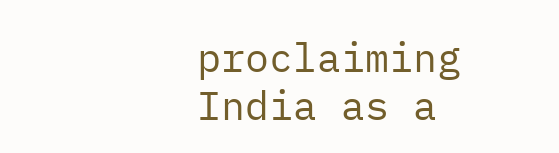proclaiming India as a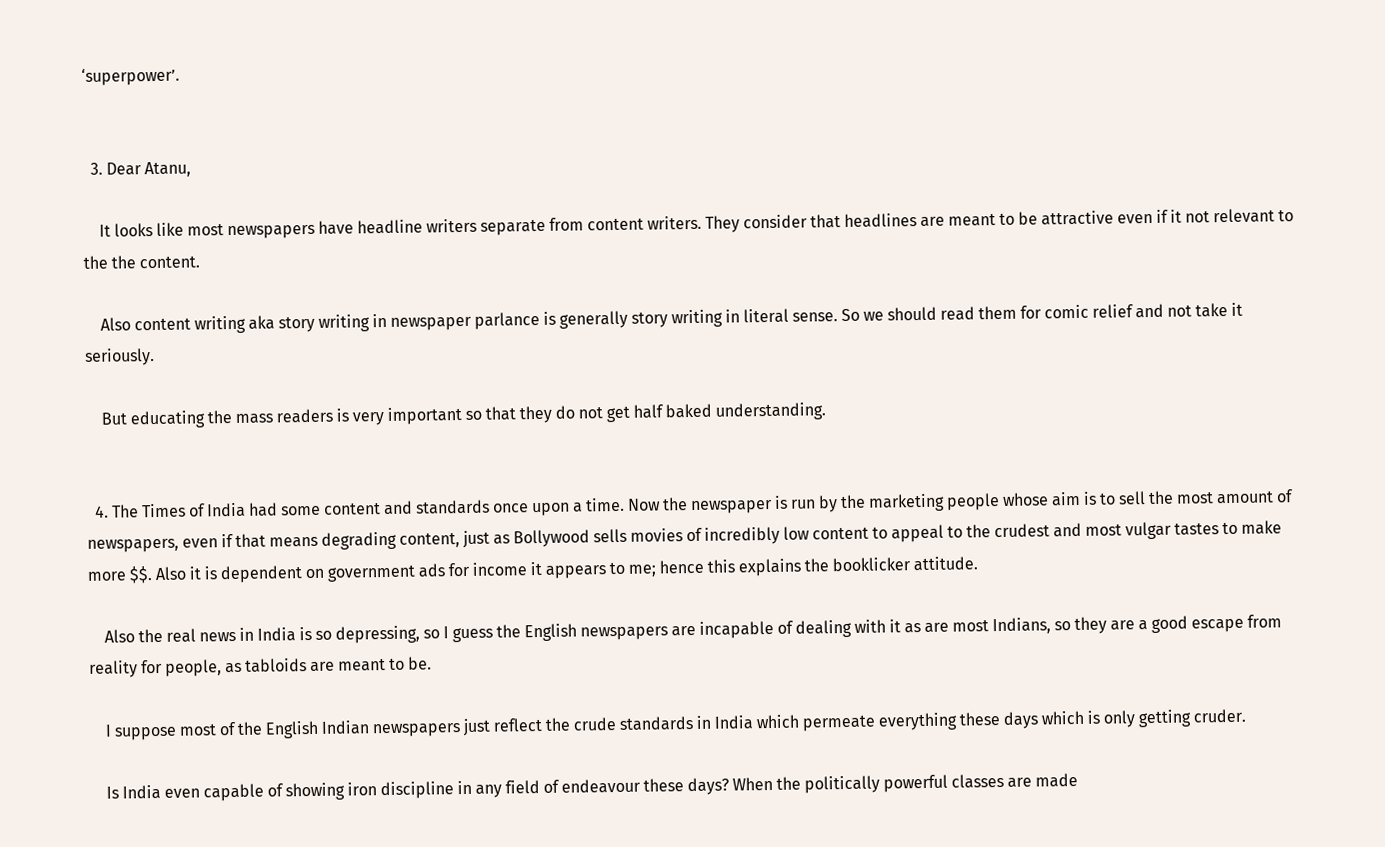‘superpower’.


  3. Dear Atanu,

    It looks like most newspapers have headline writers separate from content writers. They consider that headlines are meant to be attractive even if it not relevant to the the content.

    Also content writing aka story writing in newspaper parlance is generally story writing in literal sense. So we should read them for comic relief and not take it seriously.

    But educating the mass readers is very important so that they do not get half baked understanding.


  4. The Times of India had some content and standards once upon a time. Now the newspaper is run by the marketing people whose aim is to sell the most amount of newspapers, even if that means degrading content, just as Bollywood sells movies of incredibly low content to appeal to the crudest and most vulgar tastes to make more $$. Also it is dependent on government ads for income it appears to me; hence this explains the booklicker attitude.

    Also the real news in India is so depressing, so I guess the English newspapers are incapable of dealing with it as are most Indians, so they are a good escape from reality for people, as tabloids are meant to be.

    I suppose most of the English Indian newspapers just reflect the crude standards in India which permeate everything these days which is only getting cruder.

    Is India even capable of showing iron discipline in any field of endeavour these days? When the politically powerful classes are made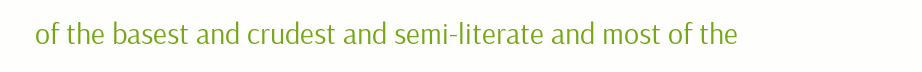of the basest and crudest and semi-literate and most of the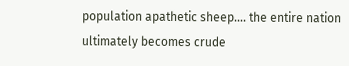population apathetic sheep…. the entire nation ultimately becomes crude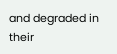and degraded in their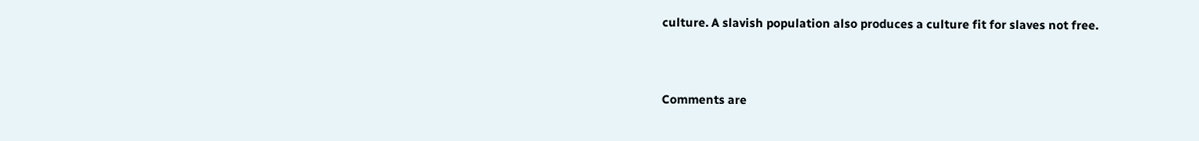culture. A slavish population also produces a culture fit for slaves not free.


Comments are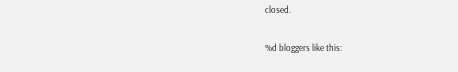closed.

%d bloggers like this: